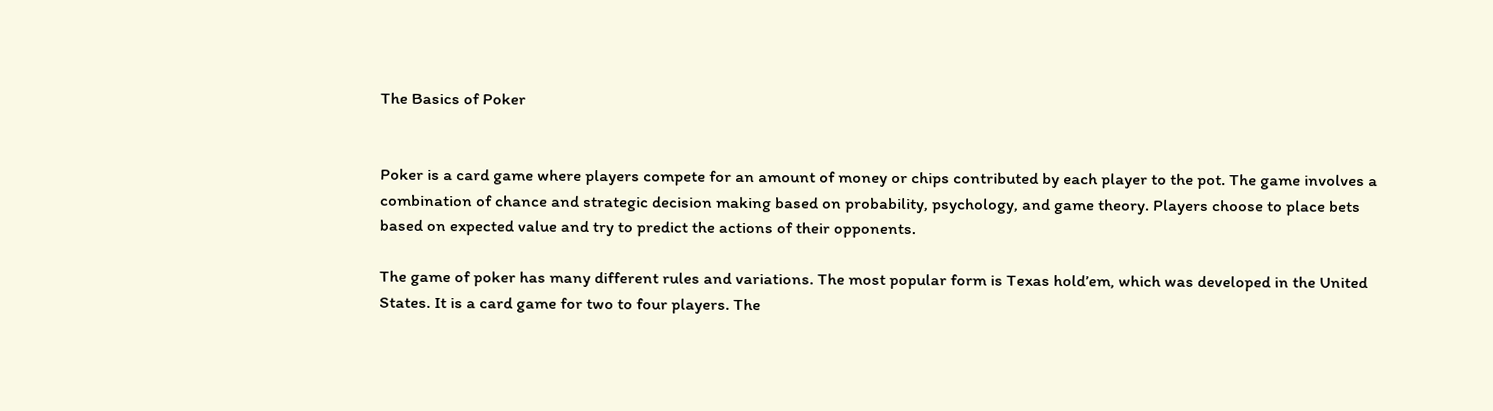The Basics of Poker


Poker is a card game where players compete for an amount of money or chips contributed by each player to the pot. The game involves a combination of chance and strategic decision making based on probability, psychology, and game theory. Players choose to place bets based on expected value and try to predict the actions of their opponents.

The game of poker has many different rules and variations. The most popular form is Texas hold’em, which was developed in the United States. It is a card game for two to four players. The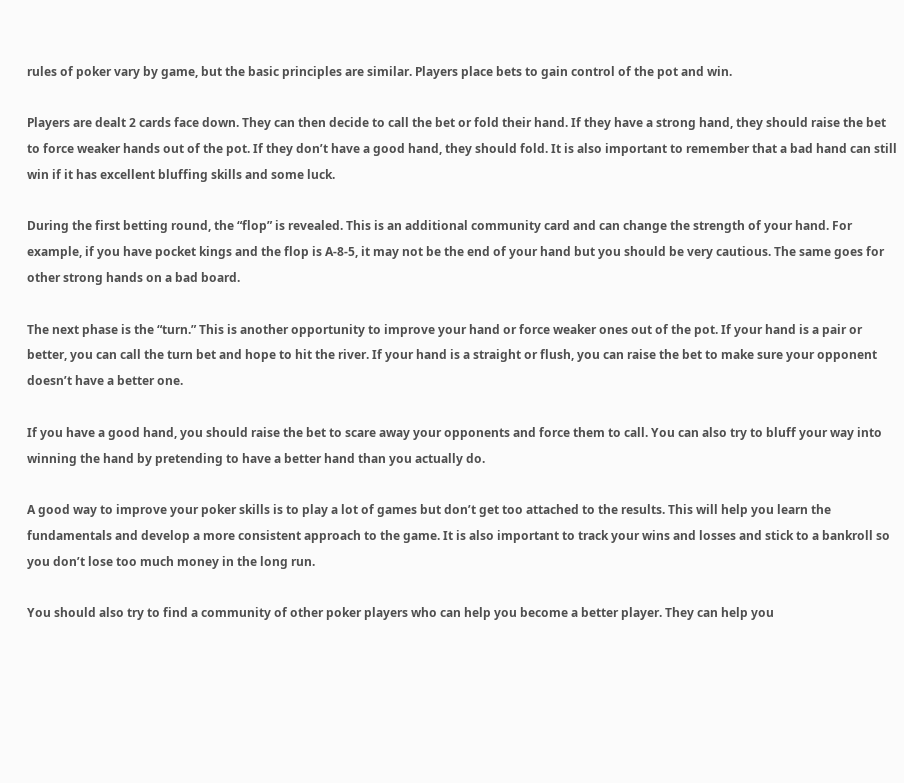rules of poker vary by game, but the basic principles are similar. Players place bets to gain control of the pot and win.

Players are dealt 2 cards face down. They can then decide to call the bet or fold their hand. If they have a strong hand, they should raise the bet to force weaker hands out of the pot. If they don’t have a good hand, they should fold. It is also important to remember that a bad hand can still win if it has excellent bluffing skills and some luck.

During the first betting round, the “flop” is revealed. This is an additional community card and can change the strength of your hand. For example, if you have pocket kings and the flop is A-8-5, it may not be the end of your hand but you should be very cautious. The same goes for other strong hands on a bad board.

The next phase is the “turn.” This is another opportunity to improve your hand or force weaker ones out of the pot. If your hand is a pair or better, you can call the turn bet and hope to hit the river. If your hand is a straight or flush, you can raise the bet to make sure your opponent doesn’t have a better one.

If you have a good hand, you should raise the bet to scare away your opponents and force them to call. You can also try to bluff your way into winning the hand by pretending to have a better hand than you actually do.

A good way to improve your poker skills is to play a lot of games but don’t get too attached to the results. This will help you learn the fundamentals and develop a more consistent approach to the game. It is also important to track your wins and losses and stick to a bankroll so you don’t lose too much money in the long run.

You should also try to find a community of other poker players who can help you become a better player. They can help you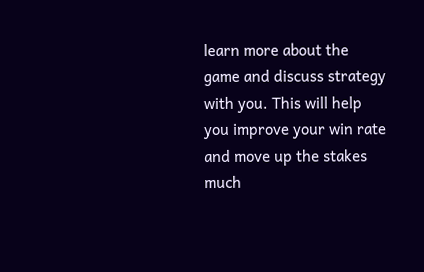learn more about the game and discuss strategy with you. This will help you improve your win rate and move up the stakes much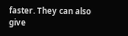faster. They can also give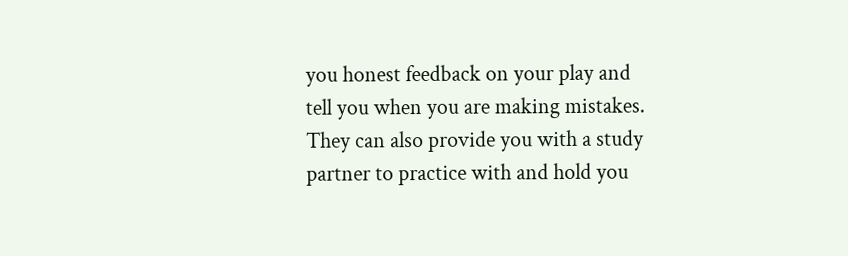you honest feedback on your play and tell you when you are making mistakes. They can also provide you with a study partner to practice with and hold you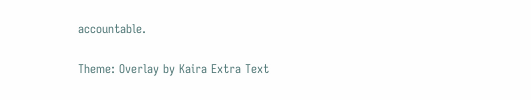accountable.

Theme: Overlay by Kaira Extra Text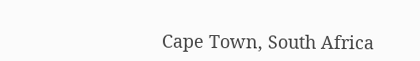Cape Town, South Africa